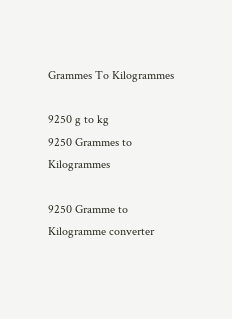Grammes To Kilogrammes

9250 g to kg
9250 Grammes to Kilogrammes

9250 Gramme to Kilogramme converter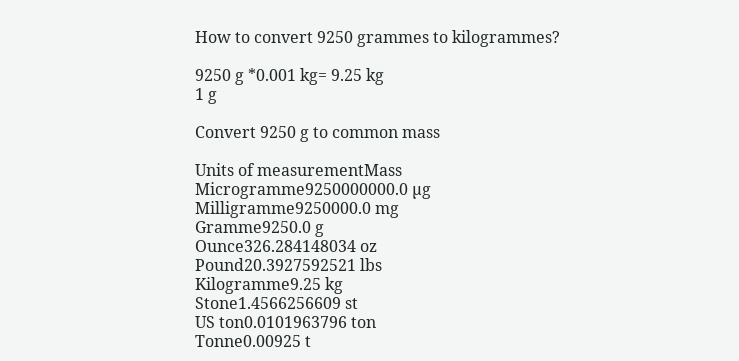How to convert 9250 grammes to kilogrammes?

9250 g *0.001 kg= 9.25 kg
1 g

Convert 9250 g to common mass

Units of measurementMass
Microgramme9250000000.0 µg
Milligramme9250000.0 mg
Gramme9250.0 g
Ounce326.284148034 oz
Pound20.3927592521 lbs
Kilogramme9.25 kg
Stone1.4566256609 st
US ton0.0101963796 ton
Tonne0.00925 t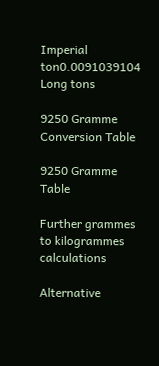Imperial ton0.0091039104 Long tons

9250 Gramme Conversion Table

9250 Gramme Table

Further grammes to kilogrammes calculations

Alternative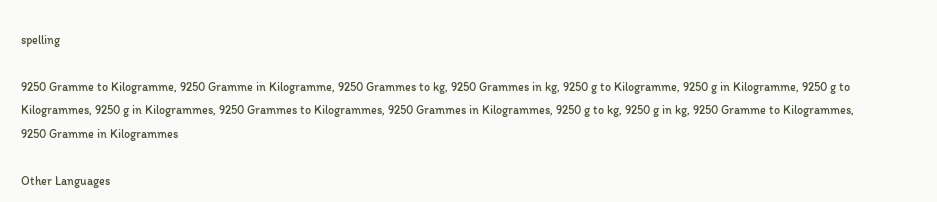spelling

9250 Gramme to Kilogramme, 9250 Gramme in Kilogramme, 9250 Grammes to kg, 9250 Grammes in kg, 9250 g to Kilogramme, 9250 g in Kilogramme, 9250 g to Kilogrammes, 9250 g in Kilogrammes, 9250 Grammes to Kilogrammes, 9250 Grammes in Kilogrammes, 9250 g to kg, 9250 g in kg, 9250 Gramme to Kilogrammes, 9250 Gramme in Kilogrammes

Other Languages